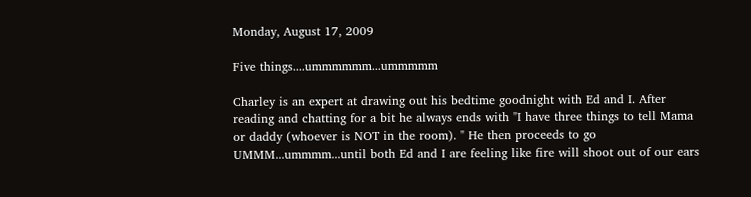Monday, August 17, 2009

Five things....ummmmmm...ummmmm

Charley is an expert at drawing out his bedtime goodnight with Ed and I. After reading and chatting for a bit he always ends with "I have three things to tell Mama or daddy (whoever is NOT in the room). " He then proceeds to go UMMM...ummmm...until both Ed and I are feeling like fire will shoot out of our ears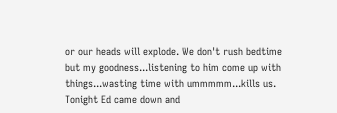or our heads will explode. We don't rush bedtime but my goodness...listening to him come up with things...wasting time with ummmmm...kills us. Tonight Ed came down and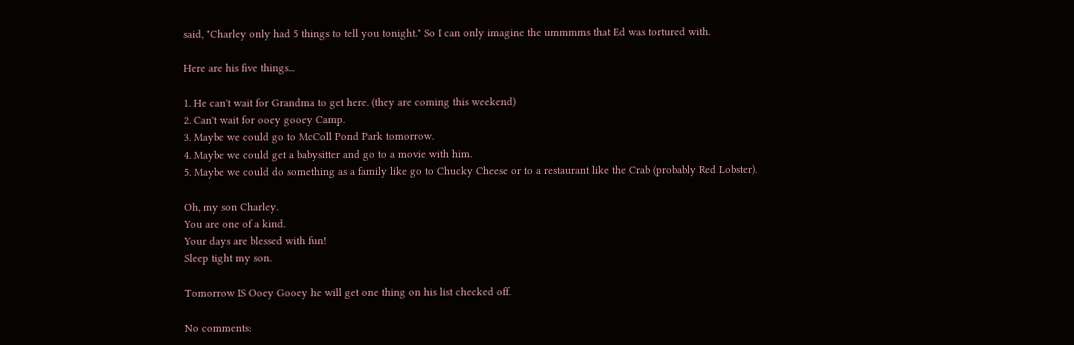said, "Charley only had 5 things to tell you tonight." So I can only imagine the ummmms that Ed was tortured with.

Here are his five things...

1. He can't wait for Grandma to get here. (they are coming this weekend)
2. Can't wait for ooey gooey Camp.
3. Maybe we could go to McColl Pond Park tomorrow.
4. Maybe we could get a babysitter and go to a movie with him.
5. Maybe we could do something as a family like go to Chucky Cheese or to a restaurant like the Crab (probably Red Lobster).

Oh, my son Charley.
You are one of a kind.
Your days are blessed with fun!
Sleep tight my son.

Tomorrow IS Ooey Gooey he will get one thing on his list checked off.

No comments: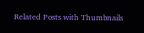Related Posts with Thumbnails